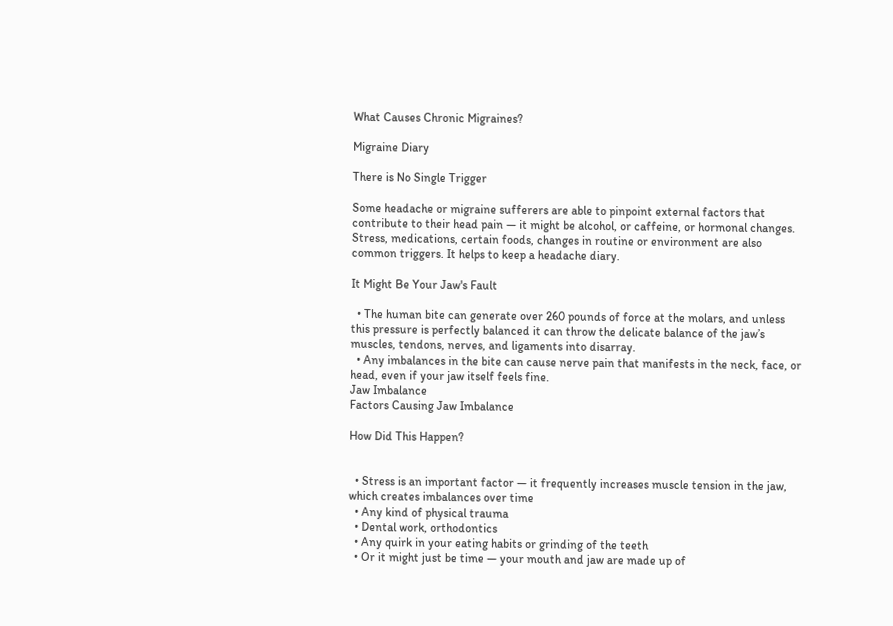What Causes Chronic Migraines?

Migraine Diary

There is No Single Trigger

Some headache or migraine sufferers are able to pinpoint external factors that contribute to their head pain — it might be alcohol, or caffeine, or hormonal changes. Stress, medications, certain foods, changes in routine or environment are also common triggers. It helps to keep a headache diary.

It Might Be Your Jaw's Fault

  • The human bite can generate over 260 pounds of force at the molars, and unless this pressure is perfectly balanced it can throw the delicate balance of the jaw’s muscles, tendons, nerves, and ligaments into disarray.
  • Any imbalances in the bite can cause nerve pain that manifests in the neck, face, or head, even if your jaw itself feels fine.
Jaw Imbalance
Factors Causing Jaw Imbalance

How Did This Happen?


  • Stress is an important factor — it frequently increases muscle tension in the jaw, which creates imbalances over time
  • Any kind of physical trauma
  • Dental work, orthodontics
  • Any quirk in your eating habits or grinding of the teeth
  • Or it might just be time — your mouth and jaw are made up of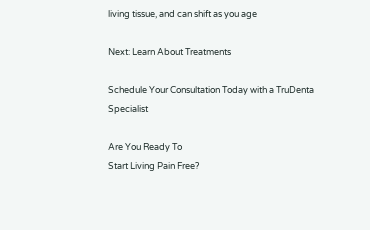living tissue, and can shift as you age

Next: Learn About Treatments

Schedule Your Consultation Today with a TruDenta Specialist

Are You Ready To
Start Living Pain Free?